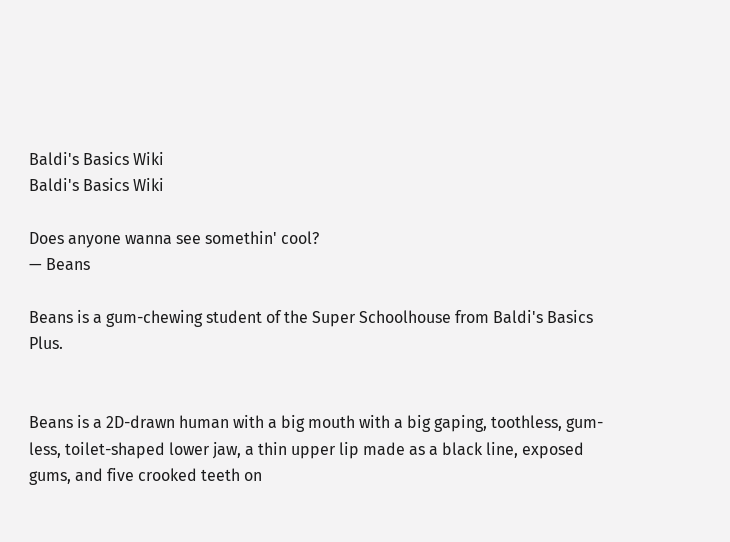Baldi's Basics Wiki
Baldi's Basics Wiki

Does anyone wanna see somethin' cool?
— Beans

Beans is a gum-chewing student of the Super Schoolhouse from Baldi's Basics Plus.


Beans is a 2D-drawn human with a big mouth with a big gaping, toothless, gum-less, toilet-shaped lower jaw, a thin upper lip made as a black line, exposed gums, and five crooked teeth on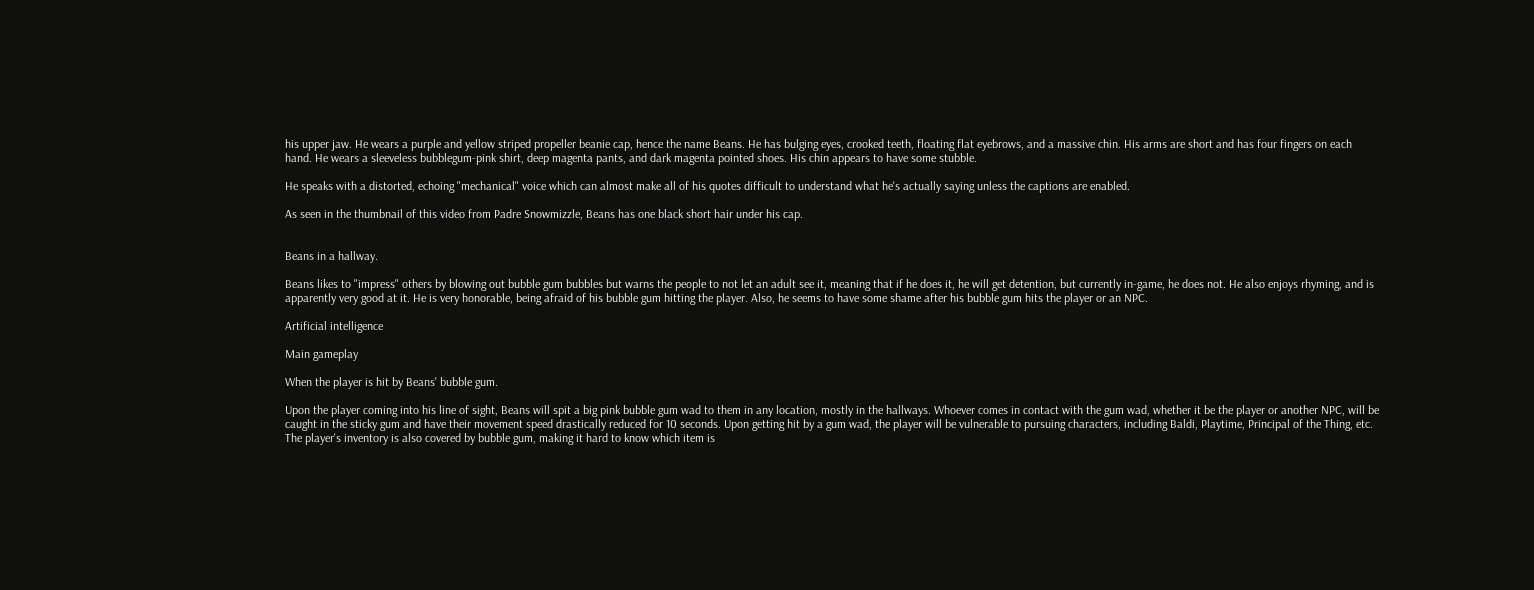his upper jaw. He wears a purple and yellow striped propeller beanie cap, hence the name Beans. He has bulging eyes, crooked teeth, floating flat eyebrows, and a massive chin. His arms are short and has four fingers on each hand. He wears a sleeveless bubblegum-pink shirt, deep magenta pants, and dark magenta pointed shoes. His chin appears to have some stubble.

He speaks with a distorted, echoing "mechanical" voice which can almost make all of his quotes difficult to understand what he's actually saying unless the captions are enabled.

As seen in the thumbnail of this video from Padre Snowmizzle, Beans has one black short hair under his cap.


Beans in a hallway.

Beans likes to "impress" others by blowing out bubble gum bubbles but warns the people to not let an adult see it, meaning that if he does it, he will get detention, but currently in-game, he does not. He also enjoys rhyming, and is apparently very good at it. He is very honorable, being afraid of his bubble gum hitting the player. Also, he seems to have some shame after his bubble gum hits the player or an NPC.

Artificial intelligence

Main gameplay

When the player is hit by Beans' bubble gum.

Upon the player coming into his line of sight, Beans will spit a big pink bubble gum wad to them in any location, mostly in the hallways. Whoever comes in contact with the gum wad, whether it be the player or another NPC, will be caught in the sticky gum and have their movement speed drastically reduced for 10 seconds. Upon getting hit by a gum wad, the player will be vulnerable to pursuing characters, including Baldi, Playtime, Principal of the Thing, etc. The player's inventory is also covered by bubble gum, making it hard to know which item is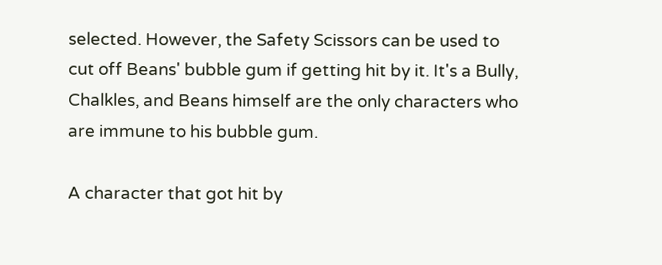selected. However, the Safety Scissors can be used to cut off Beans' bubble gum if getting hit by it. It's a Bully, Chalkles, and Beans himself are the only characters who are immune to his bubble gum.

A character that got hit by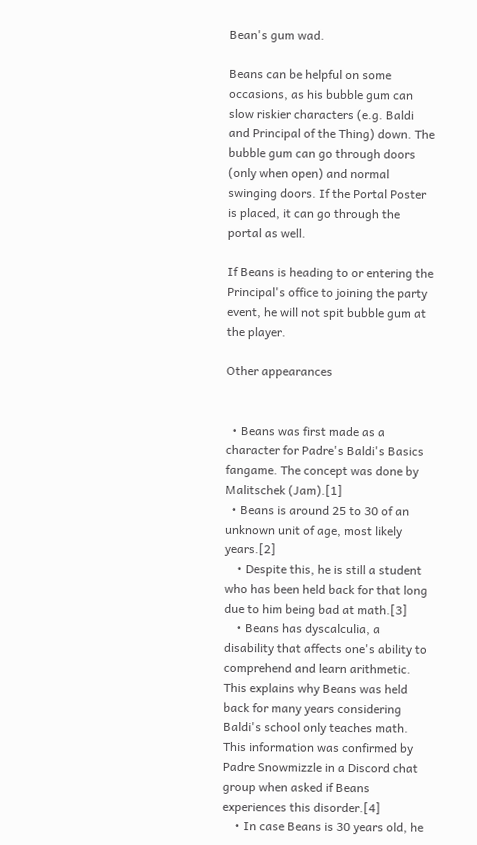Bean's gum wad.

Beans can be helpful on some occasions, as his bubble gum can slow riskier characters (e.g. Baldi and Principal of the Thing) down. The bubble gum can go through doors (only when open) and normal swinging doors. If the Portal Poster is placed, it can go through the portal as well.

If Beans is heading to or entering the Principal's office to joining the party event, he will not spit bubble gum at the player.

Other appearances


  • Beans was first made as a character for Padre's Baldi's Basics fangame. The concept was done by Malitschek (Jam).[1]
  • Beans is around 25 to 30 of an unknown unit of age, most likely years.[2]
    • Despite this, he is still a student who has been held back for that long due to him being bad at math.[3]
    • Beans has dyscalculia, a disability that affects one's ability to comprehend and learn arithmetic. This explains why Beans was held back for many years considering Baldi's school only teaches math. This information was confirmed by Padre Snowmizzle in a Discord chat group when asked if Beans experiences this disorder.[4]
    • In case Beans is 30 years old, he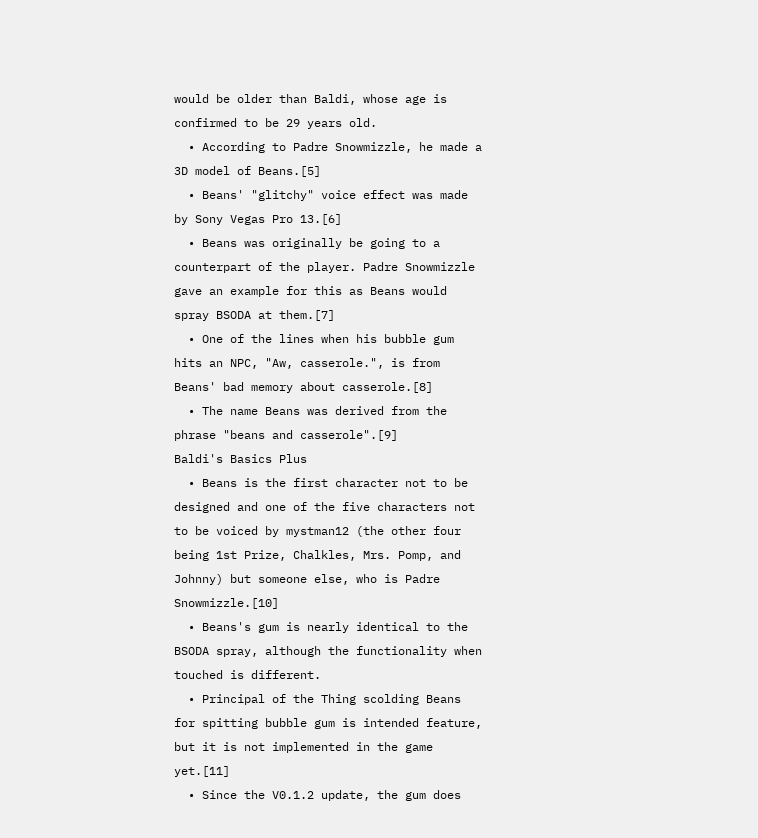would be older than Baldi, whose age is confirmed to be 29 years old.
  • According to Padre Snowmizzle, he made a 3D model of Beans.[5]
  • Beans' "glitchy" voice effect was made by Sony Vegas Pro 13.[6]
  • Beans was originally be going to a counterpart of the player. Padre Snowmizzle gave an example for this as Beans would spray BSODA at them.[7]
  • One of the lines when his bubble gum hits an NPC, "Aw, casserole.", is from Beans' bad memory about casserole.[8]
  • The name Beans was derived from the phrase "beans and casserole".[9]
Baldi's Basics Plus
  • Beans is the first character not to be designed and one of the five characters not to be voiced by mystman12 (the other four being 1st Prize, Chalkles, Mrs. Pomp, and Johnny) but someone else, who is Padre Snowmizzle.[10]
  • Beans's gum is nearly identical to the BSODA spray, although the functionality when touched is different.
  • Principal of the Thing scolding Beans for spitting bubble gum is intended feature, but it is not implemented in the game yet.[11]
  • Since the V0.1.2 update, the gum does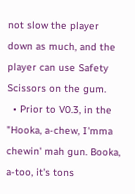not slow the player down as much, and the player can use Safety Scissors on the gum.
  • Prior to V0.3, in the "Hooka, a-chew, I'mma chewin' mah gun. Booka, a-too, it's tons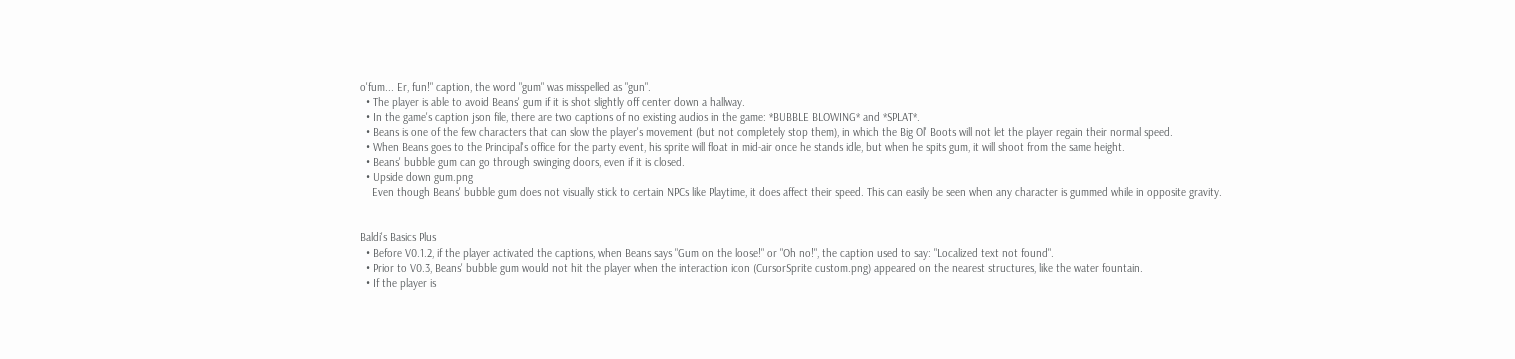o'fum... Er, fun!" caption, the word "gum" was misspelled as "gun".
  • The player is able to avoid Beans' gum if it is shot slightly off center down a hallway.
  • In the game's caption json file, there are two captions of no existing audios in the game: *BUBBLE BLOWING* and *SPLAT*.
  • Beans is one of the few characters that can slow the player's movement (but not completely stop them), in which the Big Ol' Boots will not let the player regain their normal speed.
  • When Beans goes to the Principal's office for the party event, his sprite will float in mid-air once he stands idle, but when he spits gum, it will shoot from the same height.
  • Beans' bubble gum can go through swinging doors, even if it is closed.
  • Upside down gum.png
    Even though Beans' bubble gum does not visually stick to certain NPCs like Playtime, it does affect their speed. This can easily be seen when any character is gummed while in opposite gravity.


Baldi's Basics Plus
  • Before V0.1.2, if the player activated the captions, when Beans says "Gum on the loose!" or "Oh no!", the caption used to say: "Localized text not found".
  • Prior to V0.3, Beans' bubble gum would not hit the player when the interaction icon (CursorSprite custom.png) appeared on the nearest structures, like the water fountain.
  • If the player is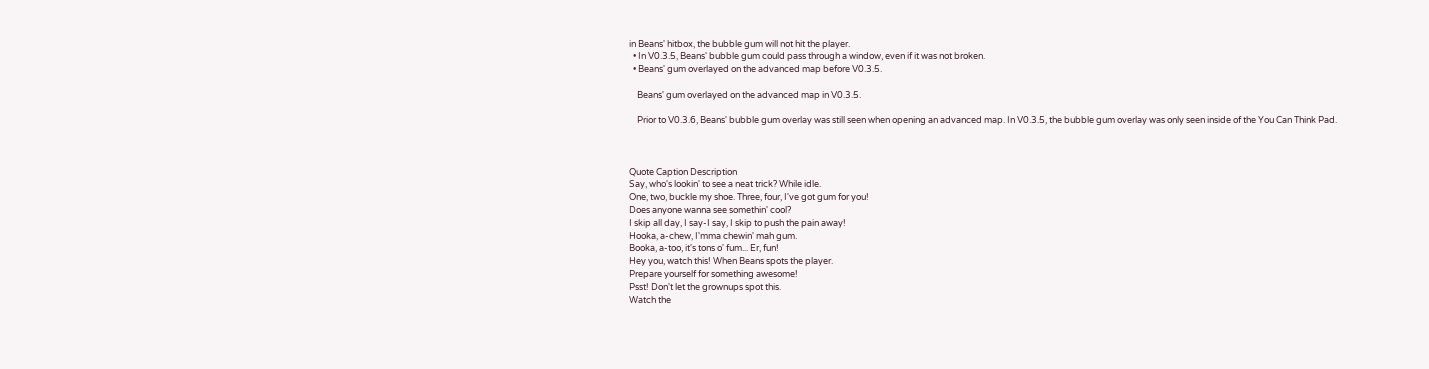in Beans' hitbox, the bubble gum will not hit the player.
  • In V0.3.5, Beans' bubble gum could pass through a window, even if it was not broken.
  • Beans' gum overlayed on the advanced map before V0.3.5.

    Beans' gum overlayed on the advanced map in V0.3.5.

    Prior to V0.3.6, Beans' bubble gum overlay was still seen when opening an advanced map. In V0.3.5, the bubble gum overlay was only seen inside of the You Can Think Pad.



Quote Caption Description
Say, who's lookin' to see a neat trick? While idle.
One, two, buckle my shoe. Three, four, I've got gum for you!
Does anyone wanna see somethin' cool?
I skip all day, I say-I say, I skip to push the pain away!
Hooka, a-chew, I'mma chewin' mah gum.
Booka, a-too, it's tons o' fum... Er, fun!
Hey you, watch this! When Beans spots the player.
Prepare yourself for something awesome!
Psst! Don't let the grownups spot this.
Watch the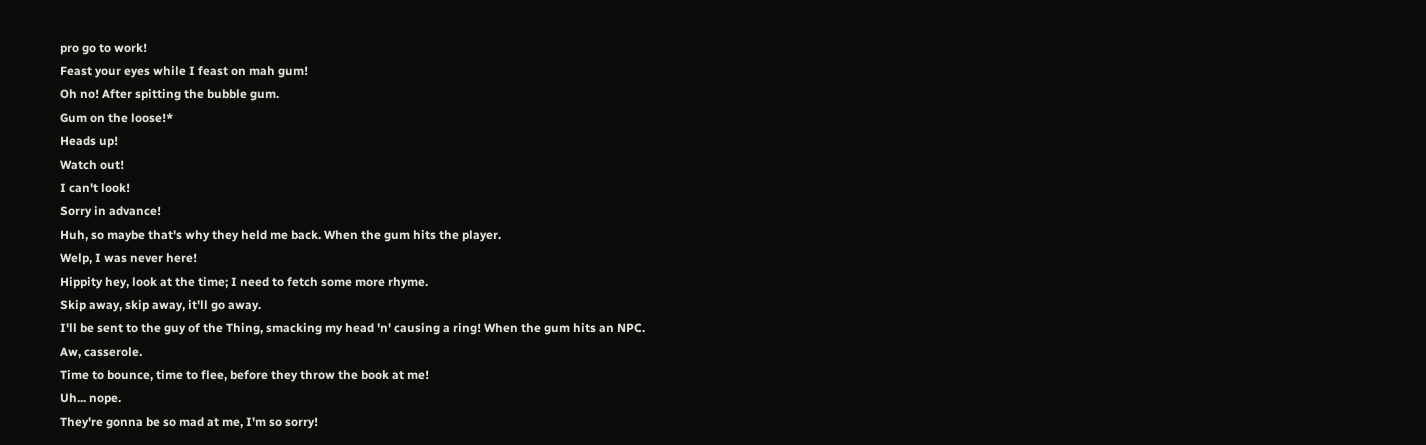pro go to work!
Feast your eyes while I feast on mah gum!
Oh no! After spitting the bubble gum.
Gum on the loose!*
Heads up!
Watch out!
I can't look!
Sorry in advance!
Huh, so maybe that's why they held me back. When the gum hits the player.
Welp, I was never here!
Hippity hey, look at the time; I need to fetch some more rhyme.
Skip away, skip away, it'll go away.
I'll be sent to the guy of the Thing, smacking my head 'n' causing a ring! When the gum hits an NPC.
Aw, casserole.
Time to bounce, time to flee, before they throw the book at me!
Uh... nope.
They're gonna be so mad at me, I'm so sorry!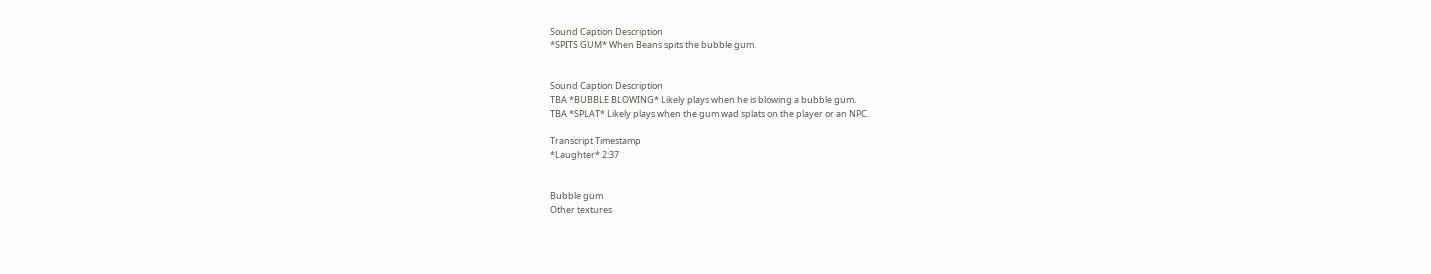Sound Caption Description
*SPITS GUM* When Beans spits the bubble gum.


Sound Caption Description
TBA *BUBBLE BLOWING* Likely plays when he is blowing a bubble gum.
TBA *SPLAT* Likely plays when the gum wad splats on the player or an NPC.

Transcript Timestamp
*Laughter* 2:37


Bubble gum
Other textures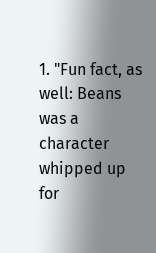1. "Fun fact, as well: Beans was a character whipped up for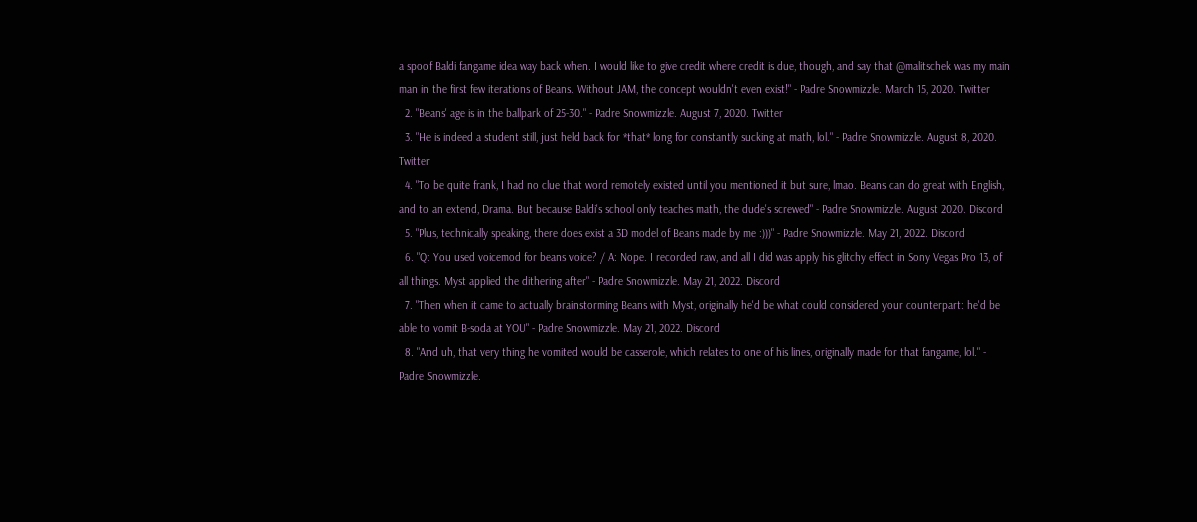a spoof Baldi fangame idea way back when. I would like to give credit where credit is due, though, and say that @malitschek was my main man in the first few iterations of Beans. Without JAM, the concept wouldn't even exist!" - Padre Snowmizzle. March 15, 2020. Twitter
  2. "Beans' age is in the ballpark of 25-30." - Padre Snowmizzle. August 7, 2020. Twitter
  3. "He is indeed a student still, just held back for *that* long for constantly sucking at math, lol." - Padre Snowmizzle. August 8, 2020. Twitter
  4. "To be quite frank, I had no clue that word remotely existed until you mentioned it but sure, lmao. Beans can do great with English, and to an extend, Drama. But because Baldi's school only teaches math, the dude's screwed" - Padre Snowmizzle. August 2020. Discord
  5. "Plus, technically speaking, there does exist a 3D model of Beans made by me :)))" - Padre Snowmizzle. May 21, 2022. Discord
  6. "Q: You used voicemod for beans voice? / A: Nope. I recorded raw, and all I did was apply his glitchy effect in Sony Vegas Pro 13, of all things. Myst applied the dithering after" - Padre Snowmizzle. May 21, 2022. Discord
  7. "Then when it came to actually brainstorming Beans with Myst, originally he'd be what could considered your counterpart: he'd be able to vomit B-soda at YOU" - Padre Snowmizzle. May 21, 2022. Discord
  8. "And uh, that very thing he vomited would be casserole, which relates to one of his lines, originally made for that fangame, lol." - Padre Snowmizzle.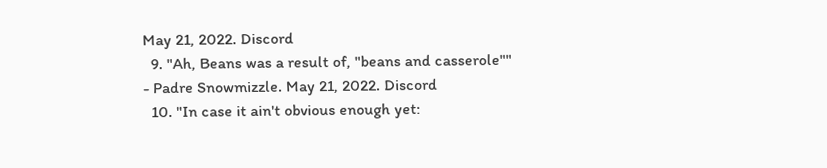May 21, 2022. Discord
  9. "Ah, Beans was a result of, "beans and casserole"" - Padre Snowmizzle. May 21, 2022. Discord
  10. "In case it ain't obvious enough yet: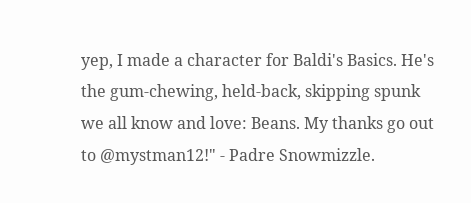yep, I made a character for Baldi's Basics. He's the gum-chewing, held-back, skipping spunk we all know and love: Beans. My thanks go out to @mystman12!" - Padre Snowmizzle.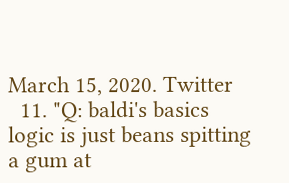March 15, 2020. Twitter
  11. "Q: baldi's basics logic is just beans spitting a gum at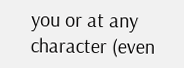you or at any character (even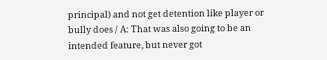principal) and not get detention like player or bully does / A: That was also going to be an intended feature, but never got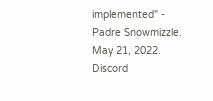implemented" - Padre Snowmizzle. May 21, 2022. Discord